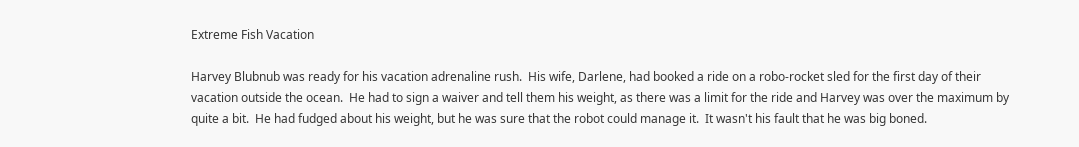Extreme Fish Vacation

Harvey Blubnub was ready for his vacation adrenaline rush.  His wife, Darlene, had booked a ride on a robo-rocket sled for the first day of their vacation outside the ocean.  He had to sign a waiver and tell them his weight, as there was a limit for the ride and Harvey was over the maximum by quite a bit.  He had fudged about his weight, but he was sure that the robot could manage it.  It wasn't his fault that he was big boned.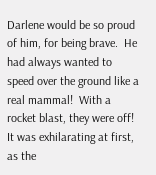Darlene would be so proud of him, for being brave.  He had always wanted to speed over the ground like a real mammal!  With a rocket blast, they were off!  It was exhilarating at first, as the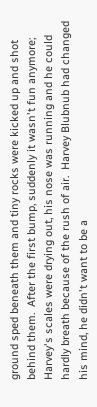ground sped beneath them and tiny rocks were kicked up and shot behind them.  After the first bump, suddenly it wasn't fun anymore; Harvey's scales were drying out, his nose was running and he could hardly breath because of the rush of air.  Harvey Blubnub had changed his mind, he didn't want to be a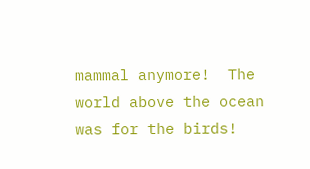mammal anymore!  The world above the ocean was for the birds!